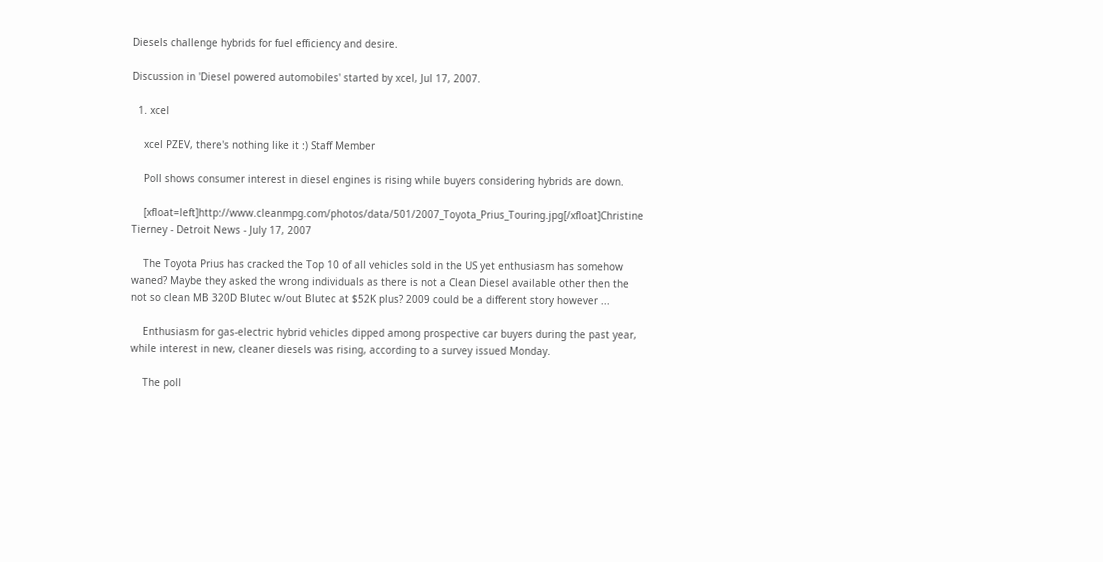Diesels challenge hybrids for fuel efficiency and desire.

Discussion in 'Diesel powered automobiles' started by xcel, Jul 17, 2007.

  1. xcel

    xcel PZEV, there's nothing like it :) Staff Member

    Poll shows consumer interest in diesel engines is rising while buyers considering hybrids are down.

    [xfloat=left]http://www.cleanmpg.com/photos/data/501/2007_Toyota_Prius_Touring.jpg[/xfloat]Christine Tierney - Detroit News - July 17, 2007

    The Toyota Prius has cracked the Top 10 of all vehicles sold in the US yet enthusiasm has somehow waned? Maybe they asked the wrong individuals as there is not a Clean Diesel available other then the not so clean MB 320D Blutec w/out Blutec at $52K plus? 2009 could be a different story however ...

    Enthusiasm for gas-electric hybrid vehicles dipped among prospective car buyers during the past year, while interest in new, cleaner diesels was rising, according to a survey issued Monday.

    The poll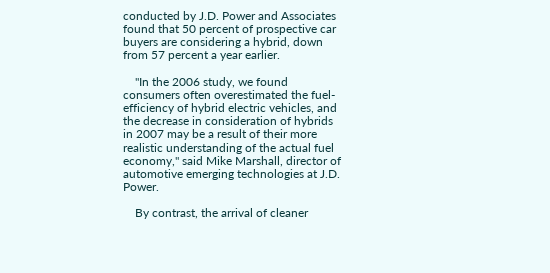conducted by J.D. Power and Associates found that 50 percent of prospective car buyers are considering a hybrid, down from 57 percent a year earlier.

    "In the 2006 study, we found consumers often overestimated the fuel-efficiency of hybrid electric vehicles, and the decrease in consideration of hybrids in 2007 may be a result of their more realistic understanding of the actual fuel economy," said Mike Marshall, director of automotive emerging technologies at J.D. Power.

    By contrast, the arrival of cleaner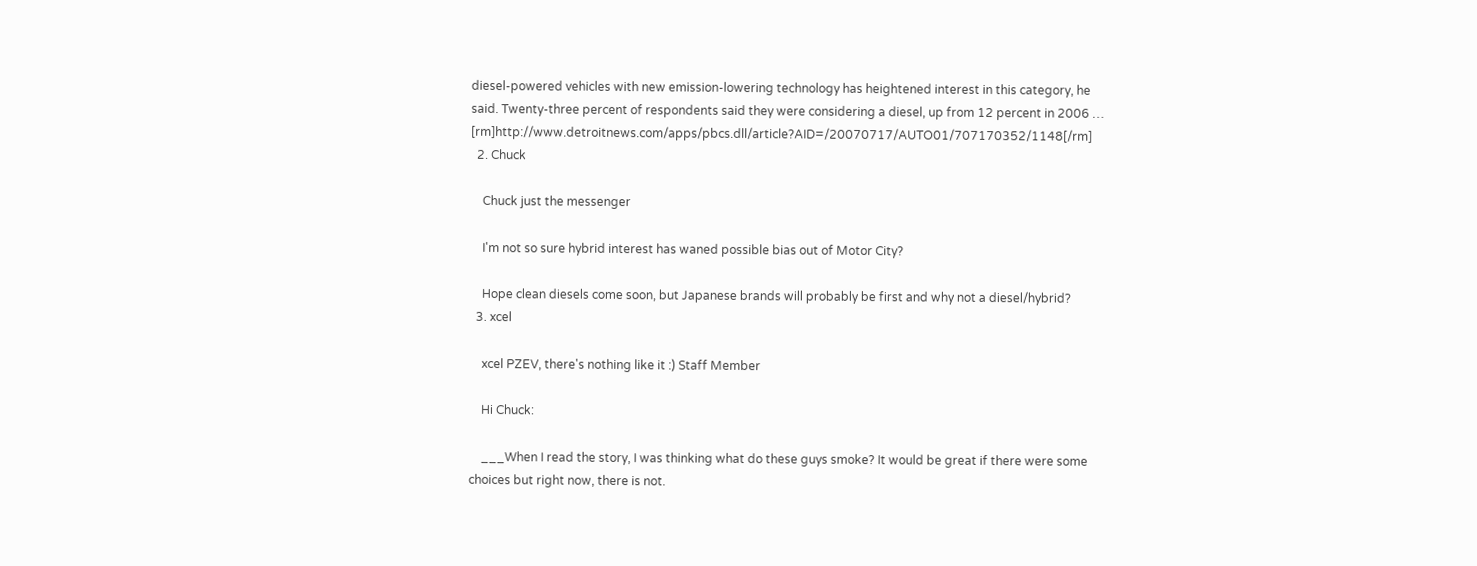diesel-powered vehicles with new emission-lowering technology has heightened interest in this category, he said. Twenty-three percent of respondents said they were considering a diesel, up from 12 percent in 2006 … [rm]http://www.detroitnews.com/apps/pbcs.dll/article?AID=/20070717/AUTO01/707170352/1148[/rm]
  2. Chuck

    Chuck just the messenger

    I'm not so sure hybrid interest has waned possible bias out of Motor City?

    Hope clean diesels come soon, but Japanese brands will probably be first and why not a diesel/hybrid?
  3. xcel

    xcel PZEV, there's nothing like it :) Staff Member

    Hi Chuck:

    ___When I read the story, I was thinking what do these guys smoke? It would be great if there were some choices but right now, there is not.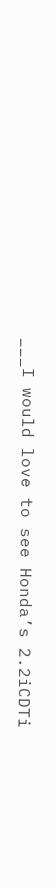___I would love to see Honda’s 2.2iCDTi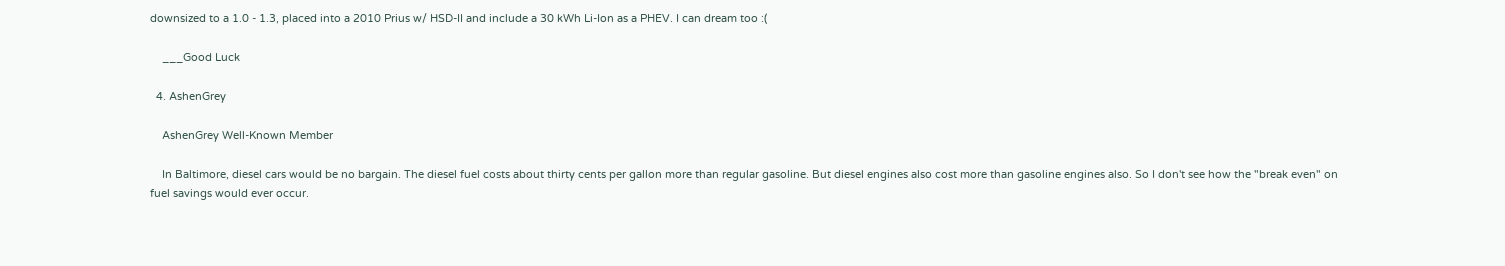downsized to a 1.0 - 1.3, placed into a 2010 Prius w/ HSD-II and include a 30 kWh Li-Ion as a PHEV. I can dream too :(

    ___Good Luck

  4. AshenGrey

    AshenGrey Well-Known Member

    In Baltimore, diesel cars would be no bargain. The diesel fuel costs about thirty cents per gallon more than regular gasoline. But diesel engines also cost more than gasoline engines also. So I don't see how the "break even" on fuel savings would ever occur.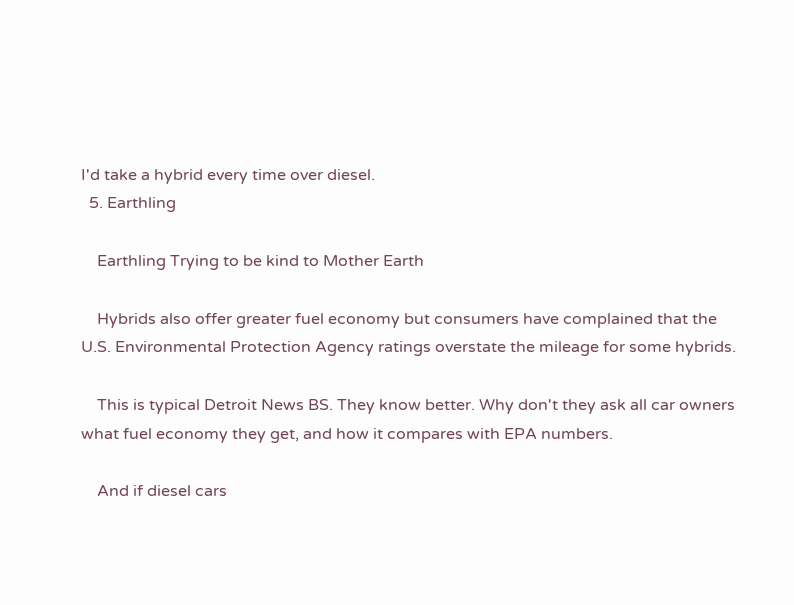I'd take a hybrid every time over diesel.
  5. Earthling

    Earthling Trying to be kind to Mother Earth

    Hybrids also offer greater fuel economy but consumers have complained that the U.S. Environmental Protection Agency ratings overstate the mileage for some hybrids.

    This is typical Detroit News BS. They know better. Why don't they ask all car owners what fuel economy they get, and how it compares with EPA numbers.

    And if diesel cars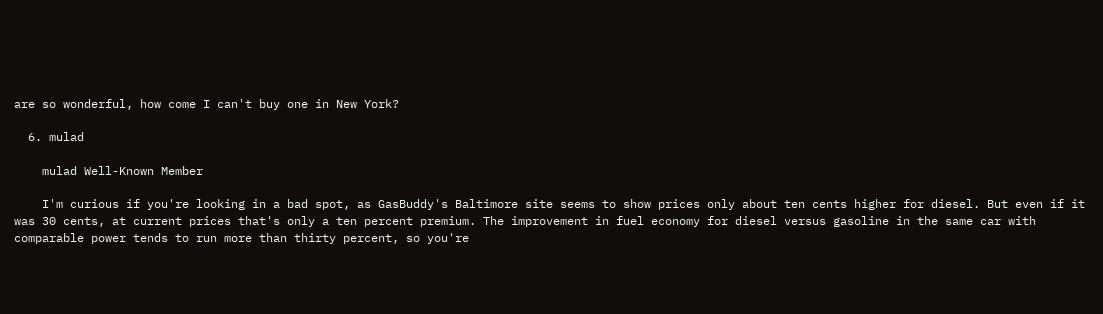are so wonderful, how come I can't buy one in New York?

  6. mulad

    mulad Well-Known Member

    I'm curious if you're looking in a bad spot, as GasBuddy's Baltimore site seems to show prices only about ten cents higher for diesel. But even if it was 30 cents, at current prices that's only a ten percent premium. The improvement in fuel economy for diesel versus gasoline in the same car with comparable power tends to run more than thirty percent, so you're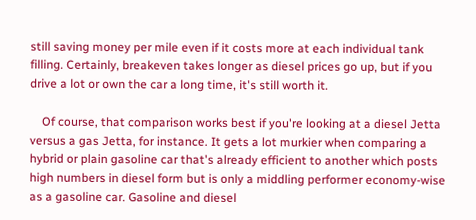still saving money per mile even if it costs more at each individual tank filling. Certainly, breakeven takes longer as diesel prices go up, but if you drive a lot or own the car a long time, it's still worth it.

    Of course, that comparison works best if you're looking at a diesel Jetta versus a gas Jetta, for instance. It gets a lot murkier when comparing a hybrid or plain gasoline car that's already efficient to another which posts high numbers in diesel form but is only a middling performer economy-wise as a gasoline car. Gasoline and diesel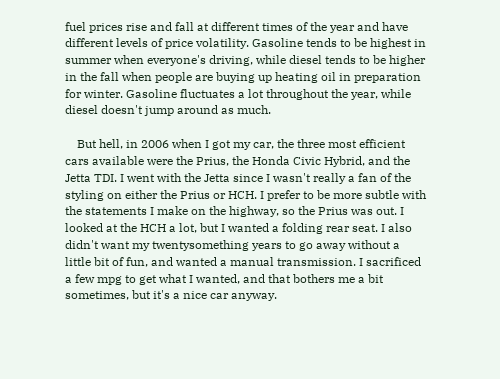fuel prices rise and fall at different times of the year and have different levels of price volatility. Gasoline tends to be highest in summer when everyone's driving, while diesel tends to be higher in the fall when people are buying up heating oil in preparation for winter. Gasoline fluctuates a lot throughout the year, while diesel doesn't jump around as much.

    But hell, in 2006 when I got my car, the three most efficient cars available were the Prius, the Honda Civic Hybrid, and the Jetta TDI. I went with the Jetta since I wasn't really a fan of the styling on either the Prius or HCH. I prefer to be more subtle with the statements I make on the highway, so the Prius was out. I looked at the HCH a lot, but I wanted a folding rear seat. I also didn't want my twentysomething years to go away without a little bit of fun, and wanted a manual transmission. I sacrificed a few mpg to get what I wanted, and that bothers me a bit sometimes, but it's a nice car anyway.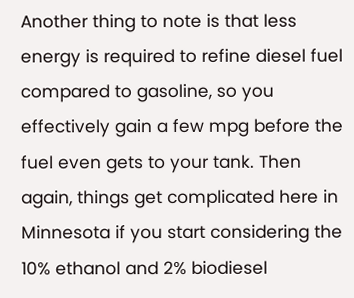Another thing to note is that less energy is required to refine diesel fuel compared to gasoline, so you effectively gain a few mpg before the fuel even gets to your tank. Then again, things get complicated here in Minnesota if you start considering the 10% ethanol and 2% biodiesel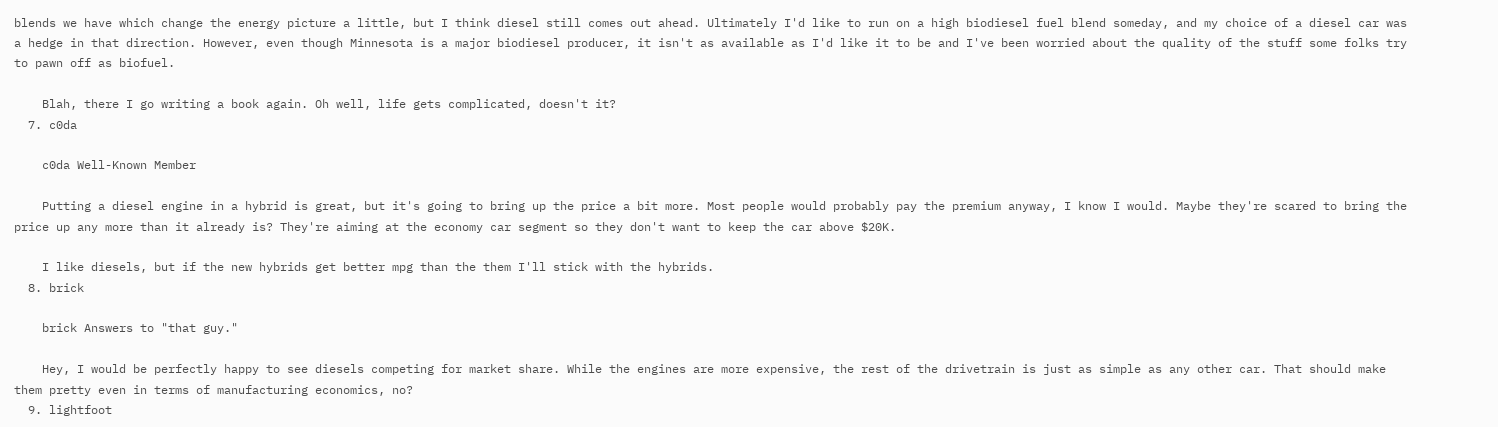blends we have which change the energy picture a little, but I think diesel still comes out ahead. Ultimately I'd like to run on a high biodiesel fuel blend someday, and my choice of a diesel car was a hedge in that direction. However, even though Minnesota is a major biodiesel producer, it isn't as available as I'd like it to be and I've been worried about the quality of the stuff some folks try to pawn off as biofuel.

    Blah, there I go writing a book again. Oh well, life gets complicated, doesn't it?
  7. c0da

    c0da Well-Known Member

    Putting a diesel engine in a hybrid is great, but it's going to bring up the price a bit more. Most people would probably pay the premium anyway, I know I would. Maybe they're scared to bring the price up any more than it already is? They're aiming at the economy car segment so they don't want to keep the car above $20K.

    I like diesels, but if the new hybrids get better mpg than the them I'll stick with the hybrids.
  8. brick

    brick Answers to "that guy."

    Hey, I would be perfectly happy to see diesels competing for market share. While the engines are more expensive, the rest of the drivetrain is just as simple as any other car. That should make them pretty even in terms of manufacturing economics, no?
  9. lightfoot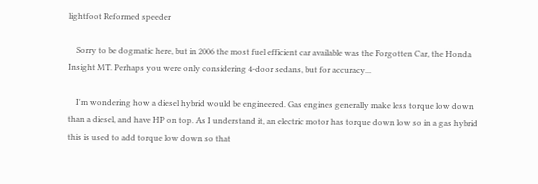lightfoot Reformed speeder

    Sorry to be dogmatic here, but in 2006 the most fuel efficient car available was the Forgotten Car, the Honda Insight MT. Perhaps you were only considering 4-door sedans, but for accuracy...

    I'm wondering how a diesel hybrid would be engineered. Gas engines generally make less torque low down than a diesel, and have HP on top. As I understand it, an electric motor has torque down low so in a gas hybrid this is used to add torque low down so that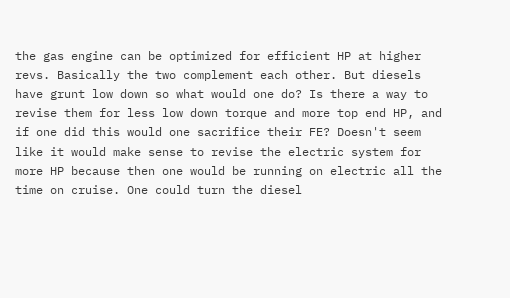the gas engine can be optimized for efficient HP at higher revs. Basically the two complement each other. But diesels have grunt low down so what would one do? Is there a way to revise them for less low down torque and more top end HP, and if one did this would one sacrifice their FE? Doesn't seem like it would make sense to revise the electric system for more HP because then one would be running on electric all the time on cruise. One could turn the diesel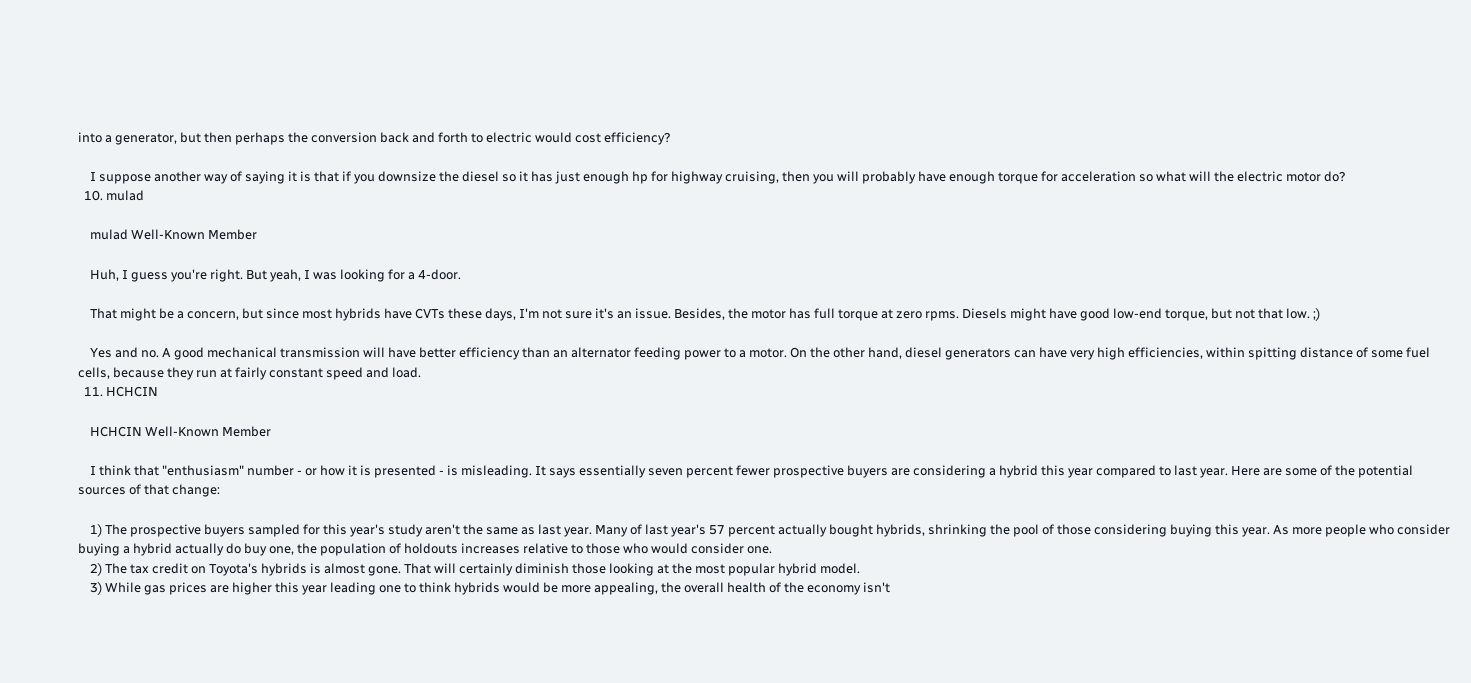into a generator, but then perhaps the conversion back and forth to electric would cost efficiency?

    I suppose another way of saying it is that if you downsize the diesel so it has just enough hp for highway cruising, then you will probably have enough torque for acceleration so what will the electric motor do?
  10. mulad

    mulad Well-Known Member

    Huh, I guess you're right. But yeah, I was looking for a 4-door.

    That might be a concern, but since most hybrids have CVTs these days, I'm not sure it's an issue. Besides, the motor has full torque at zero rpms. Diesels might have good low-end torque, but not that low. ;)

    Yes and no. A good mechanical transmission will have better efficiency than an alternator feeding power to a motor. On the other hand, diesel generators can have very high efficiencies, within spitting distance of some fuel cells, because they run at fairly constant speed and load.
  11. HCHCIN

    HCHCIN Well-Known Member

    I think that "enthusiasm" number - or how it is presented - is misleading. It says essentially seven percent fewer prospective buyers are considering a hybrid this year compared to last year. Here are some of the potential sources of that change:

    1) The prospective buyers sampled for this year's study aren't the same as last year. Many of last year's 57 percent actually bought hybrids, shrinking the pool of those considering buying this year. As more people who consider buying a hybrid actually do buy one, the population of holdouts increases relative to those who would consider one.
    2) The tax credit on Toyota's hybrids is almost gone. That will certainly diminish those looking at the most popular hybrid model.
    3) While gas prices are higher this year leading one to think hybrids would be more appealing, the overall health of the economy isn't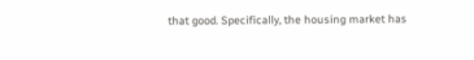that good. Specifically, the housing market has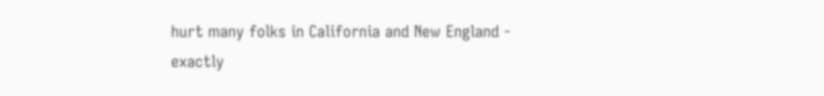hurt many folks in California and New England - exactly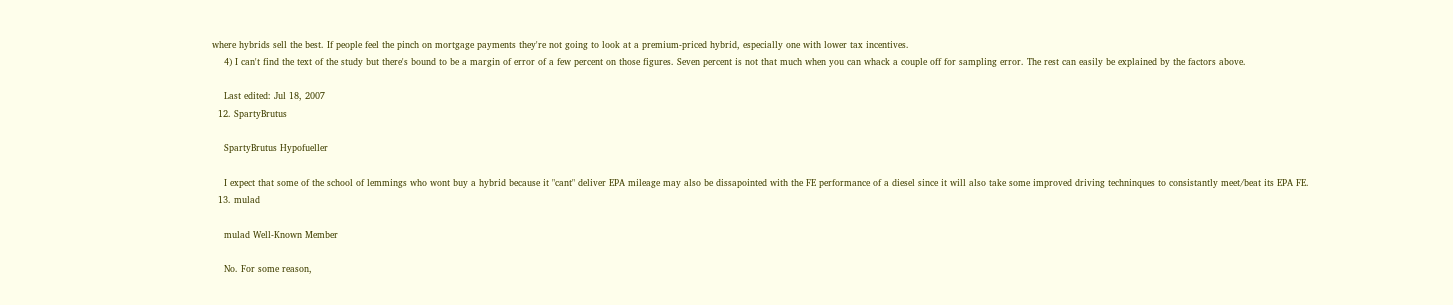where hybrids sell the best. If people feel the pinch on mortgage payments they're not going to look at a premium-priced hybrid, especially one with lower tax incentives.
    4) I can't find the text of the study but there's bound to be a margin of error of a few percent on those figures. Seven percent is not that much when you can whack a couple off for sampling error. The rest can easily be explained by the factors above.

    Last edited: Jul 18, 2007
  12. SpartyBrutus

    SpartyBrutus Hypofueller

    I expect that some of the school of lemmings who wont buy a hybrid because it "cant" deliver EPA mileage may also be dissapointed with the FE performance of a diesel since it will also take some improved driving techninques to consistantly meet/beat its EPA FE.
  13. mulad

    mulad Well-Known Member

    No. For some reason,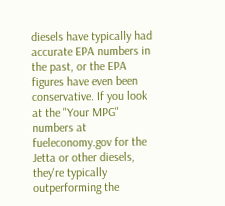diesels have typically had accurate EPA numbers in the past, or the EPA figures have even been conservative. If you look at the "Your MPG" numbers at fueleconomy.gov for the Jetta or other diesels, they're typically outperforming the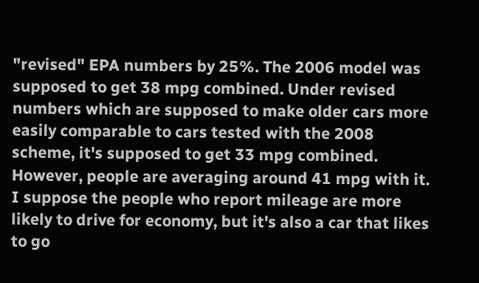"revised" EPA numbers by 25%. The 2006 model was supposed to get 38 mpg combined. Under revised numbers which are supposed to make older cars more easily comparable to cars tested with the 2008 scheme, it's supposed to get 33 mpg combined. However, people are averaging around 41 mpg with it. I suppose the people who report mileage are more likely to drive for economy, but it's also a car that likes to go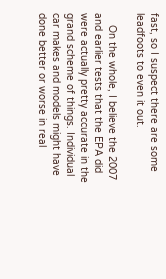fast, so I suspect there are some leadfoots to even it out.

    On the whole, I believe the 2007 and earlier tests that the EPA did were actually pretty accurate in the grand scheme of things. Individual car makes and models might have done better or worse in real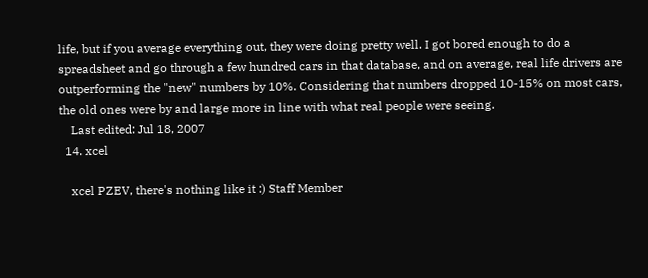life, but if you average everything out, they were doing pretty well. I got bored enough to do a spreadsheet and go through a few hundred cars in that database, and on average, real life drivers are outperforming the "new" numbers by 10%. Considering that numbers dropped 10-15% on most cars, the old ones were by and large more in line with what real people were seeing.
    Last edited: Jul 18, 2007
  14. xcel

    xcel PZEV, there's nothing like it :) Staff Member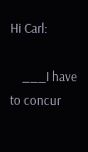Hi Carl:

    ___I have to concur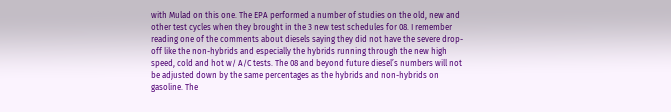with Mulad on this one. The EPA performed a number of studies on the old, new and other test cycles when they brought in the 3 new test schedules for 08. I remember reading one of the comments about diesels saying they did not have the severe drop-off like the non-hybrids and especially the hybrids running through the new high speed, cold and hot w/ A/C tests. The 08 and beyond future diesel’s numbers will not be adjusted down by the same percentages as the hybrids and non-hybrids on gasoline. The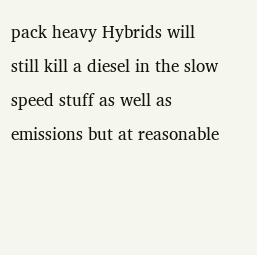pack heavy Hybrids will still kill a diesel in the slow speed stuff as well as emissions but at reasonable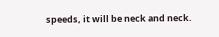speeds, it will be neck and neck.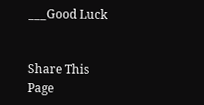___Good Luck


Share This Page